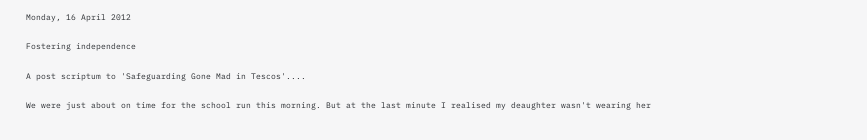Monday, 16 April 2012

Fostering independence

A post scriptum to 'Safeguarding Gone Mad in Tescos'....

We were just about on time for the school run this morning. But at the last minute I realised my deaughter wasn't wearing her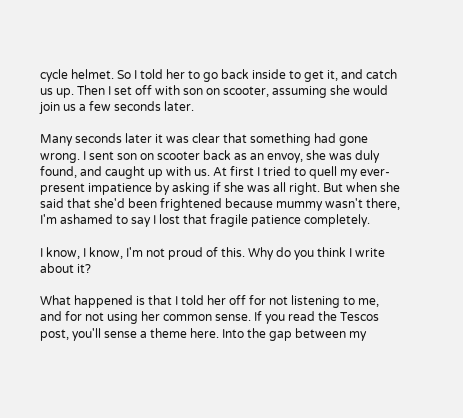cycle helmet. So I told her to go back inside to get it, and catch us up. Then I set off with son on scooter, assuming she would join us a few seconds later.

Many seconds later it was clear that something had gone wrong. I sent son on scooter back as an envoy, she was duly found, and caught up with us. At first I tried to quell my ever-present impatience by asking if she was all right. But when she said that she'd been frightened because mummy wasn't there, I'm ashamed to say I lost that fragile patience completely.

I know, I know, I'm not proud of this. Why do you think I write about it?

What happened is that I told her off for not listening to me, and for not using her common sense. If you read the Tescos post, you'll sense a theme here. Into the gap between my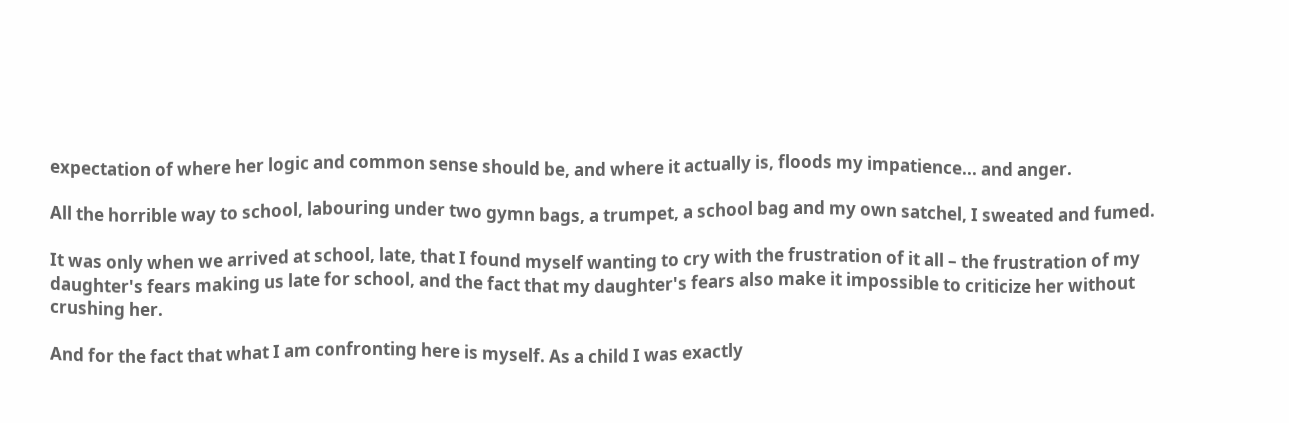expectation of where her logic and common sense should be, and where it actually is, floods my impatience... and anger.

All the horrible way to school, labouring under two gymn bags, a trumpet, a school bag and my own satchel, I sweated and fumed.

It was only when we arrived at school, late, that I found myself wanting to cry with the frustration of it all – the frustration of my daughter's fears making us late for school, and the fact that my daughter's fears also make it impossible to criticize her without crushing her.

And for the fact that what I am confronting here is myself. As a child I was exactly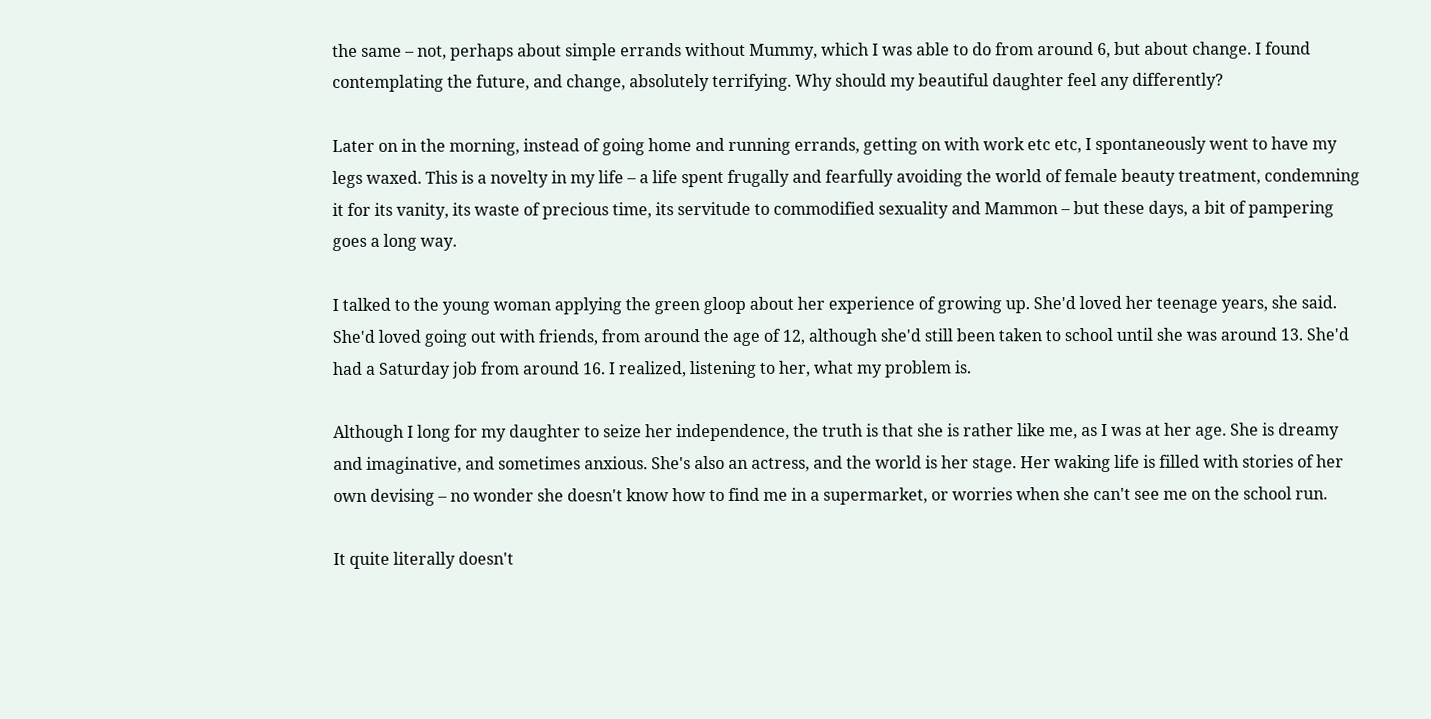the same – not, perhaps about simple errands without Mummy, which I was able to do from around 6, but about change. I found contemplating the future, and change, absolutely terrifying. Why should my beautiful daughter feel any differently?

Later on in the morning, instead of going home and running errands, getting on with work etc etc, I spontaneously went to have my legs waxed. This is a novelty in my life – a life spent frugally and fearfully avoiding the world of female beauty treatment, condemning it for its vanity, its waste of precious time, its servitude to commodified sexuality and Mammon – but these days, a bit of pampering goes a long way.

I talked to the young woman applying the green gloop about her experience of growing up. She'd loved her teenage years, she said. She'd loved going out with friends, from around the age of 12, although she'd still been taken to school until she was around 13. She'd had a Saturday job from around 16. I realized, listening to her, what my problem is.

Although I long for my daughter to seize her independence, the truth is that she is rather like me, as I was at her age. She is dreamy and imaginative, and sometimes anxious. She's also an actress, and the world is her stage. Her waking life is filled with stories of her own devising – no wonder she doesn't know how to find me in a supermarket, or worries when she can't see me on the school run.

It quite literally doesn't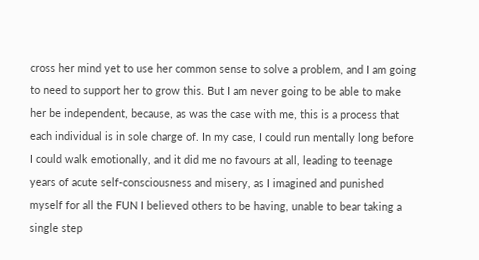cross her mind yet to use her common sense to solve a problem, and I am going to need to support her to grow this. But I am never going to be able to make her be independent, because, as was the case with me, this is a process that each individual is in sole charge of. In my case, I could run mentally long before I could walk emotionally, and it did me no favours at all, leading to teenage years of acute self-consciousness and misery, as I imagined and punished myself for all the FUN I believed others to be having, unable to bear taking a single step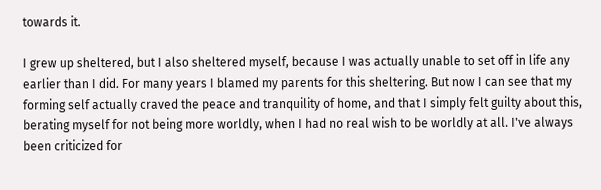towards it.

I grew up sheltered, but I also sheltered myself, because I was actually unable to set off in life any earlier than I did. For many years I blamed my parents for this sheltering. But now I can see that my forming self actually craved the peace and tranquility of home, and that I simply felt guilty about this, berating myself for not being more worldly, when I had no real wish to be worldly at all. I've always been criticized for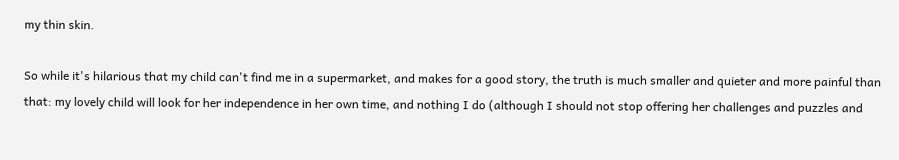my thin skin.

So while it's hilarious that my child can't find me in a supermarket, and makes for a good story, the truth is much smaller and quieter and more painful than that: my lovely child will look for her independence in her own time, and nothing I do (although I should not stop offering her challenges and puzzles and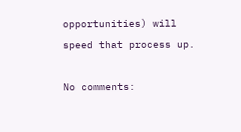opportunities) will speed that process up.

No comments: